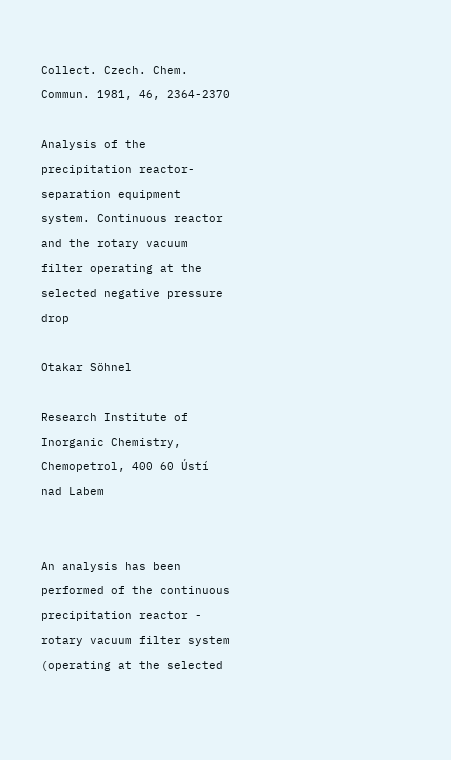Collect. Czech. Chem. Commun. 1981, 46, 2364-2370

Analysis of the precipitation reactor-separation equipment system. Continuous reactor and the rotary vacuum filter operating at the selected negative pressure drop

Otakar Söhnel

Research Institute of Inorganic Chemistry, Chemopetrol, 400 60 Ústí nad Labem


An analysis has been performed of the continuous precipitation reactor - rotary vacuum filter system (operating at the selected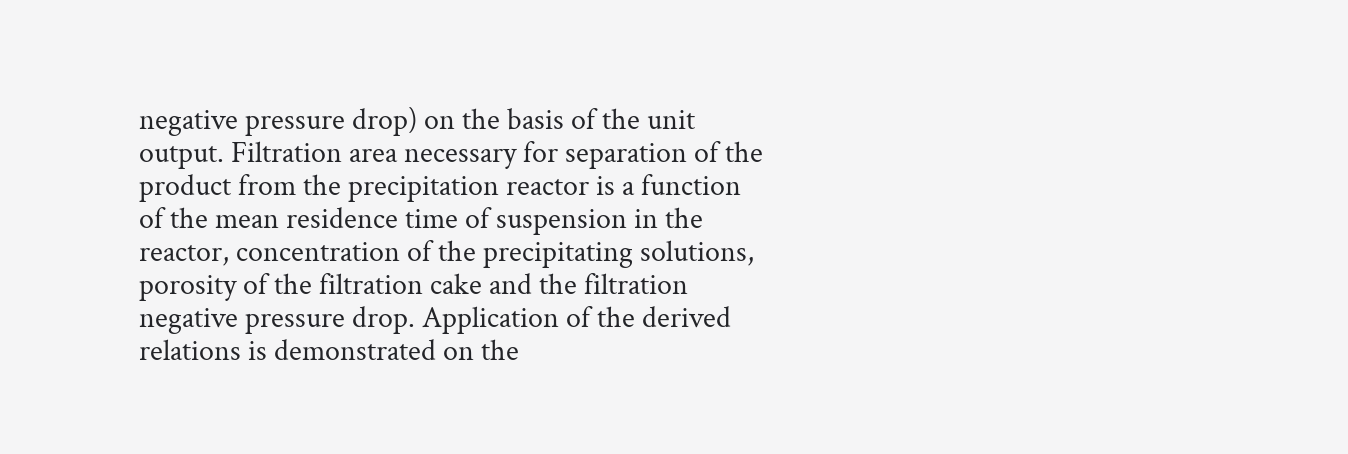negative pressure drop) on the basis of the unit output. Filtration area necessary for separation of the product from the precipitation reactor is a function of the mean residence time of suspension in the reactor, concentration of the precipitating solutions, porosity of the filtration cake and the filtration negative pressure drop. Application of the derived relations is demonstrated on the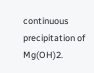continuous precipitation of Mg(OH)2.